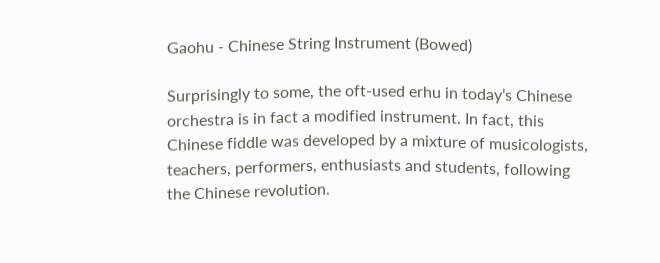Gaohu - Chinese String Instrument (Bowed)

Surprisingly to some, the oft-used erhu in today’s Chinese orchestra is in fact a modified instrument. In fact, this Chinese fiddle was developed by a mixture of musicologists, teachers, performers, enthusiasts and students, following the Chinese revolution.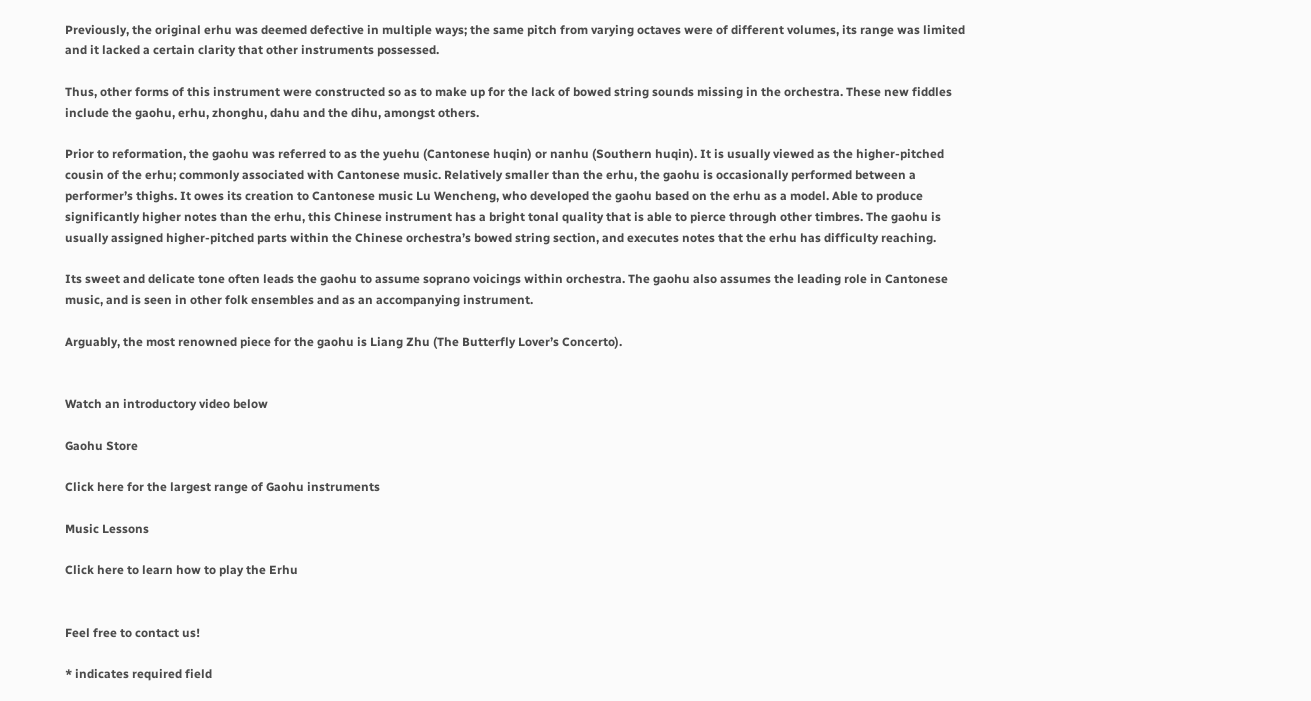Previously, the original erhu was deemed defective in multiple ways; the same pitch from varying octaves were of different volumes, its range was limited and it lacked a certain clarity that other instruments possessed.

Thus, other forms of this instrument were constructed so as to make up for the lack of bowed string sounds missing in the orchestra. These new fiddles include the gaohu, erhu, zhonghu, dahu and the dihu, amongst others.

Prior to reformation, the gaohu was referred to as the yuehu (Cantonese huqin) or nanhu (Southern huqin). It is usually viewed as the higher-pitched cousin of the erhu; commonly associated with Cantonese music. Relatively smaller than the erhu, the gaohu is occasionally performed between a performer’s thighs. It owes its creation to Cantonese music Lu Wencheng, who developed the gaohu based on the erhu as a model. Able to produce significantly higher notes than the erhu, this Chinese instrument has a bright tonal quality that is able to pierce through other timbres. The gaohu is usually assigned higher-pitched parts within the Chinese orchestra’s bowed string section, and executes notes that the erhu has difficulty reaching.

Its sweet and delicate tone often leads the gaohu to assume soprano voicings within orchestra. The gaohu also assumes the leading role in Cantonese music, and is seen in other folk ensembles and as an accompanying instrument.

Arguably, the most renowned piece for the gaohu is Liang Zhu (The Butterfly Lover’s Concerto).


Watch an introductory video below

Gaohu Store

Click here for the largest range of Gaohu instruments

Music Lessons

Click here to learn how to play the Erhu


Feel free to contact us!

* indicates required field